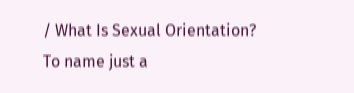/ What Is Sexual Orientation?
To name just a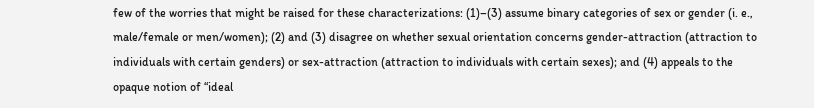few of the worries that might be raised for these characterizations: (1)–(3) assume binary categories of sex or gender (i. e., male/female or men/women); (2) and (3) disagree on whether sexual orientation concerns gender-attraction (attraction to individuals with certain genders) or sex-attraction (attraction to individuals with certain sexes); and (4) appeals to the opaque notion of “ideal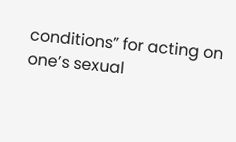conditions” for acting on one’s sexual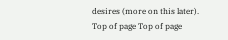desires (more on this later).
Top of page Top of page